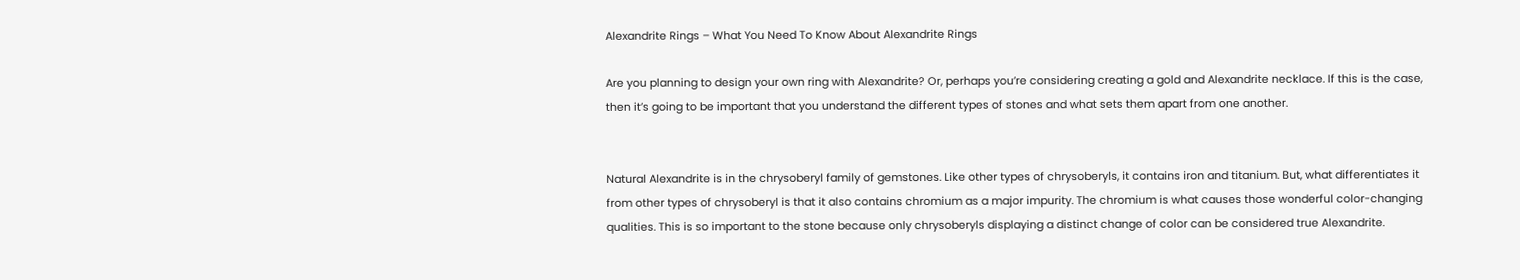Alexandrite Rings – What You Need To Know About Alexandrite Rings

Are you planning to design your own ring with Alexandrite? Or, perhaps you’re considering creating a gold and Alexandrite necklace. If this is the case, then it’s going to be important that you understand the different types of stones and what sets them apart from one another.


Natural Alexandrite is in the chrysoberyl family of gemstones. Like other types of chrysoberyls, it contains iron and titanium. But, what differentiates it from other types of chrysoberyl is that it also contains chromium as a major impurity. The chromium is what causes those wonderful color-changing qualities. This is so important to the stone because only chrysoberyls displaying a distinct change of color can be considered true Alexandrite.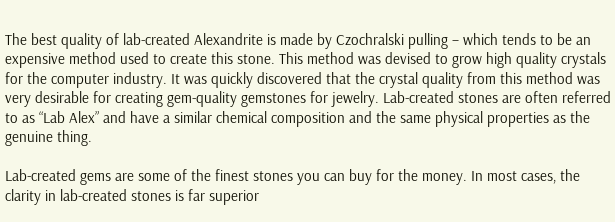The best quality of lab-created Alexandrite is made by Czochralski pulling – which tends to be an expensive method used to create this stone. This method was devised to grow high quality crystals for the computer industry. It was quickly discovered that the crystal quality from this method was very desirable for creating gem-quality gemstones for jewelry. Lab-created stones are often referred to as “Lab Alex” and have a similar chemical composition and the same physical properties as the genuine thing.

Lab-created gems are some of the finest stones you can buy for the money. In most cases, the clarity in lab-created stones is far superior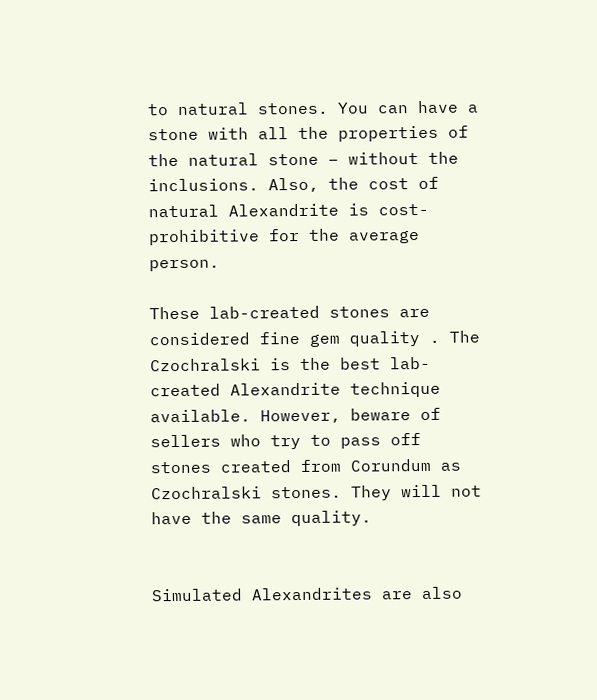to natural stones. You can have a stone with all the properties of the natural stone – without the inclusions. Also, the cost of natural Alexandrite is cost-prohibitive for the average person.

These lab-created stones are considered fine gem quality . The Czochralski is the best lab-created Alexandrite technique available. However, beware of sellers who try to pass off stones created from Corundum as Czochralski stones. They will not have the same quality.


Simulated Alexandrites are also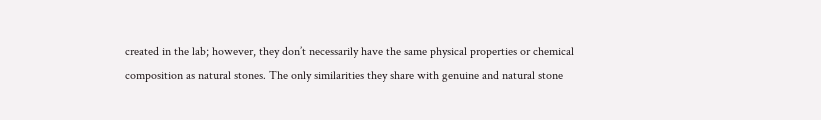created in the lab; however, they don’t necessarily have the same physical properties or chemical composition as natural stones. The only similarities they share with genuine and natural stone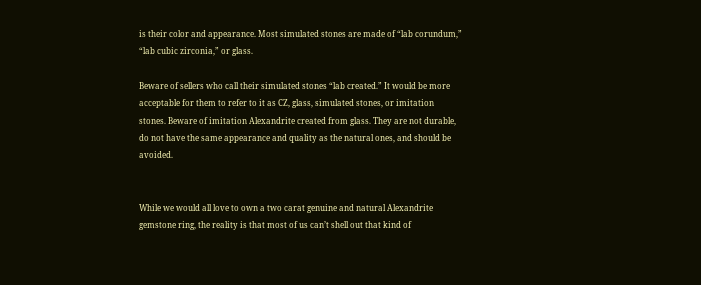is their color and appearance. Most simulated stones are made of “lab corundum,” “lab cubic zirconia,” or glass.

Beware of sellers who call their simulated stones “lab created.” It would be more acceptable for them to refer to it as CZ, glass, simulated stones, or imitation stones. Beware of imitation Alexandrite created from glass. They are not durable, do not have the same appearance and quality as the natural ones, and should be avoided.


While we would all love to own a two carat genuine and natural Alexandrite gemstone ring, the reality is that most of us can’t shell out that kind of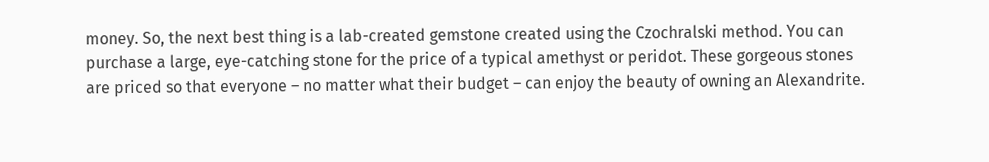money. So, the next best thing is a lab-created gemstone created using the Czochralski method. You can purchase a large, eye-catching stone for the price of a typical amethyst or peridot. These gorgeous stones are priced so that everyone – no matter what their budget – can enjoy the beauty of owning an Alexandrite.